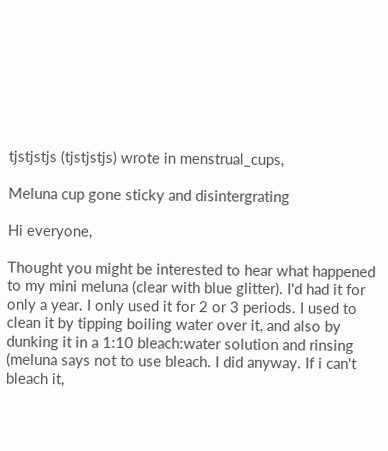tjstjstjs (tjstjstjs) wrote in menstrual_cups,

Meluna cup gone sticky and disintergrating

Hi everyone,

Thought you might be interested to hear what happened to my mini meluna (clear with blue glitter). I'd had it for only a year. I only used it for 2 or 3 periods. I used to clean it by tipping boiling water over it, and also by dunking it in a 1:10 bleach:water solution and rinsing (meluna says not to use bleach. I did anyway. If i can't bleach it,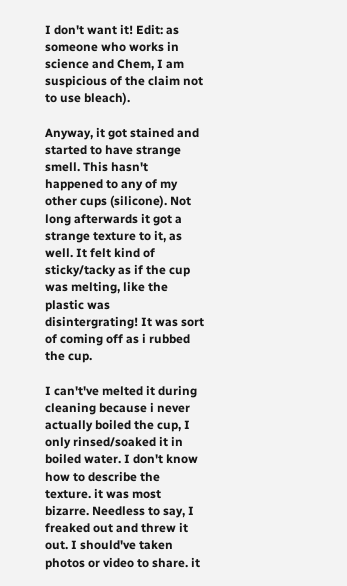I don't want it! Edit: as someone who works in science and Chem, I am suspicious of the claim not to use bleach).

Anyway, it got stained and started to have strange smell. This hasn't happened to any of my other cups (silicone). Not long afterwards it got a strange texture to it, as well. It felt kind of sticky/tacky as if the cup was melting, like the plastic was disintergrating! It was sort of coming off as i rubbed the cup.

I can't've melted it during cleaning because i never actually boiled the cup, I only rinsed/soaked it in boiled water. I don't know how to describe the texture. it was most bizarre. Needless to say, I freaked out and threw it out. I should've taken photos or video to share. it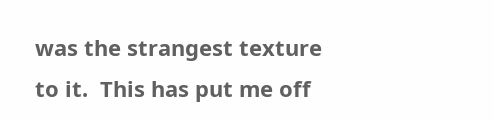was the strangest texture to it.  This has put me off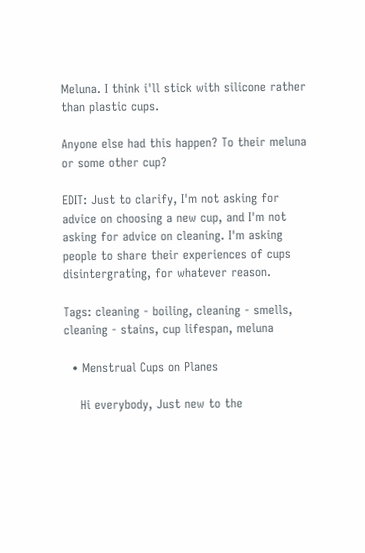Meluna. I think i'll stick with silicone rather than plastic cups.

Anyone else had this happen? To their meluna or some other cup?

EDIT: Just to clarify, I'm not asking for advice on choosing a new cup, and I'm not asking for advice on cleaning. I'm asking people to share their experiences of cups disintergrating, for whatever reason.

Tags: cleaning - boiling, cleaning - smells, cleaning - stains, cup lifespan, meluna

  • Menstrual Cups on Planes

    Hi everybody, Just new to the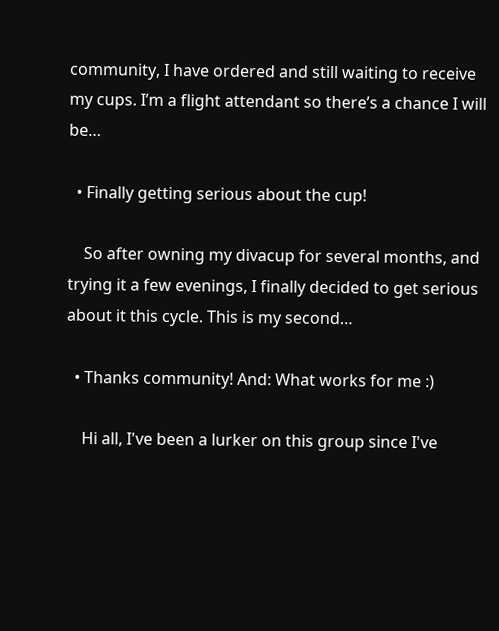community, I have ordered and still waiting to receive my cups. I’m a flight attendant so there’s a chance I will be…

  • Finally getting serious about the cup!

    So after owning my divacup for several months, and trying it a few evenings, I finally decided to get serious about it this cycle. This is my second…

  • Thanks community! And: What works for me :)

    Hi all, I've been a lurker on this group since I've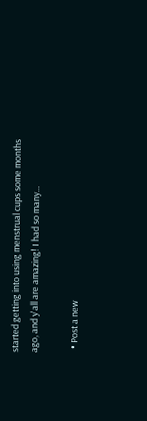started getting into using menstrual cups some months ago, and y'all are amazing! I had so many…

  • Post a new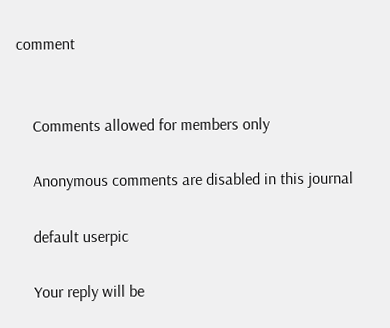comment


    Comments allowed for members only

    Anonymous comments are disabled in this journal

    default userpic

    Your reply will be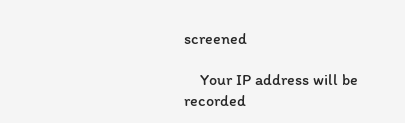screened

    Your IP address will be recorded